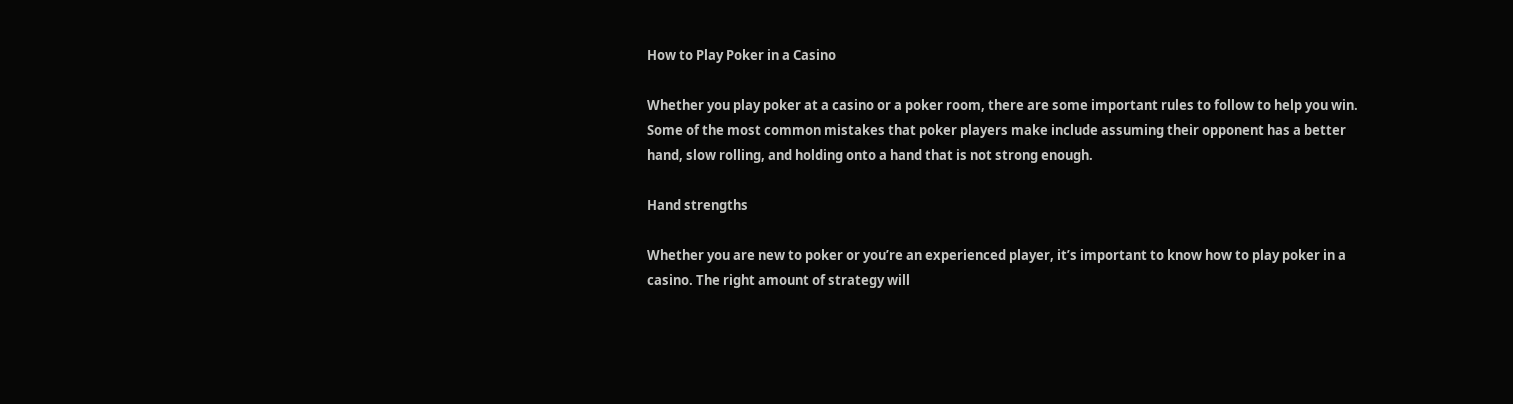How to Play Poker in a Casino

Whether you play poker at a casino or a poker room, there are some important rules to follow to help you win. Some of the most common mistakes that poker players make include assuming their opponent has a better hand, slow rolling, and holding onto a hand that is not strong enough.

Hand strengths

Whether you are new to poker or you’re an experienced player, it’s important to know how to play poker in a casino. The right amount of strategy will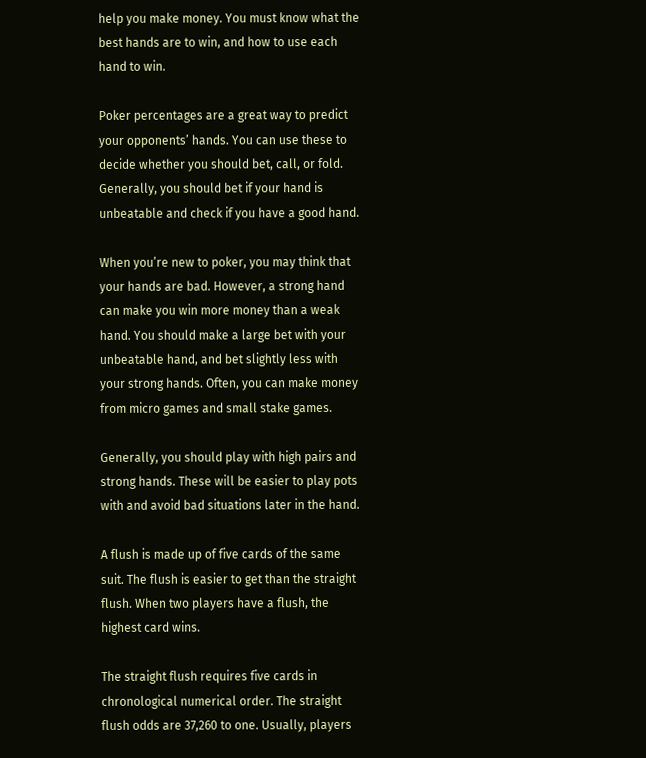help you make money. You must know what the best hands are to win, and how to use each hand to win.

Poker percentages are a great way to predict your opponents’ hands. You can use these to decide whether you should bet, call, or fold. Generally, you should bet if your hand is unbeatable and check if you have a good hand.

When you’re new to poker, you may think that your hands are bad. However, a strong hand can make you win more money than a weak hand. You should make a large bet with your unbeatable hand, and bet slightly less with your strong hands. Often, you can make money from micro games and small stake games.

Generally, you should play with high pairs and strong hands. These will be easier to play pots with and avoid bad situations later in the hand.

A flush is made up of five cards of the same suit. The flush is easier to get than the straight flush. When two players have a flush, the highest card wins.

The straight flush requires five cards in chronological numerical order. The straight flush odds are 37,260 to one. Usually, players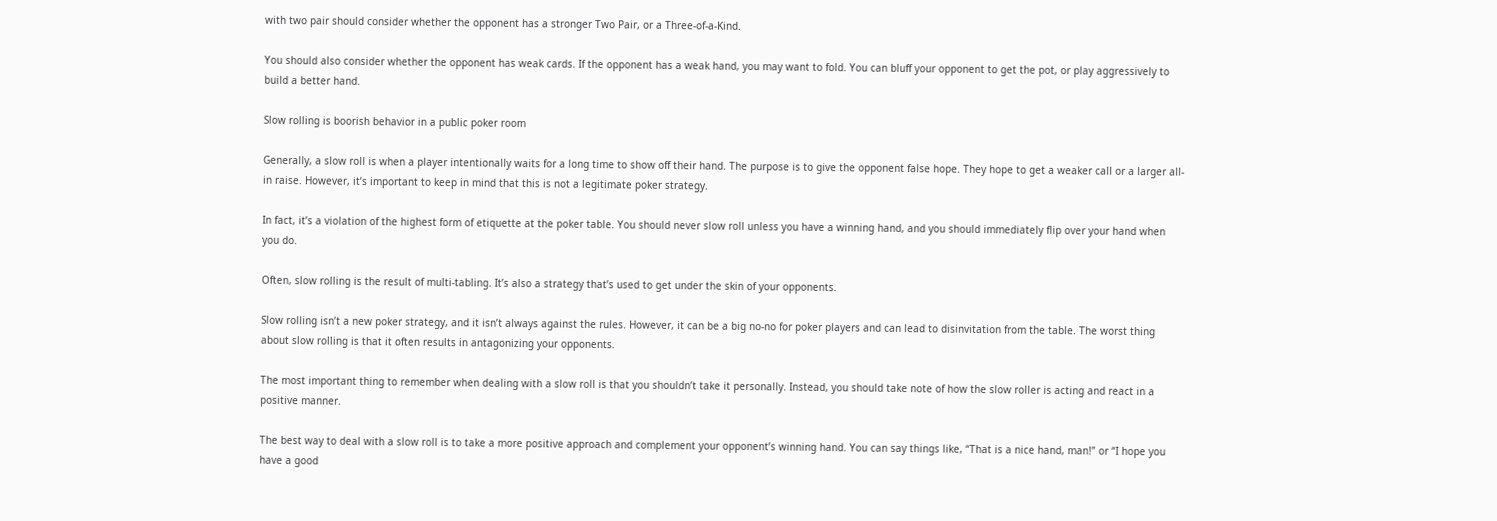with two pair should consider whether the opponent has a stronger Two Pair, or a Three-of-a-Kind.

You should also consider whether the opponent has weak cards. If the opponent has a weak hand, you may want to fold. You can bluff your opponent to get the pot, or play aggressively to build a better hand.

Slow rolling is boorish behavior in a public poker room

Generally, a slow roll is when a player intentionally waits for a long time to show off their hand. The purpose is to give the opponent false hope. They hope to get a weaker call or a larger all-in raise. However, it’s important to keep in mind that this is not a legitimate poker strategy.

In fact, it’s a violation of the highest form of etiquette at the poker table. You should never slow roll unless you have a winning hand, and you should immediately flip over your hand when you do.

Often, slow rolling is the result of multi-tabling. It’s also a strategy that’s used to get under the skin of your opponents.

Slow rolling isn’t a new poker strategy, and it isn’t always against the rules. However, it can be a big no-no for poker players and can lead to disinvitation from the table. The worst thing about slow rolling is that it often results in antagonizing your opponents.

The most important thing to remember when dealing with a slow roll is that you shouldn’t take it personally. Instead, you should take note of how the slow roller is acting and react in a positive manner.

The best way to deal with a slow roll is to take a more positive approach and complement your opponent’s winning hand. You can say things like, “That is a nice hand, man!” or “I hope you have a good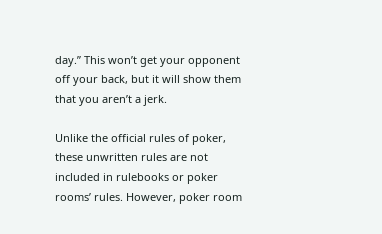day.” This won’t get your opponent off your back, but it will show them that you aren’t a jerk.

Unlike the official rules of poker, these unwritten rules are not included in rulebooks or poker rooms’ rules. However, poker room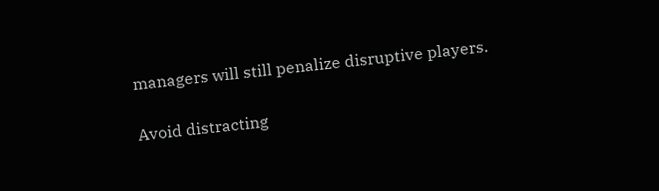managers will still penalize disruptive players.

Avoid distracting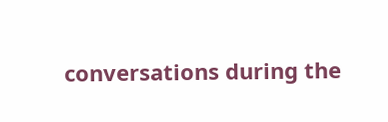conversations during the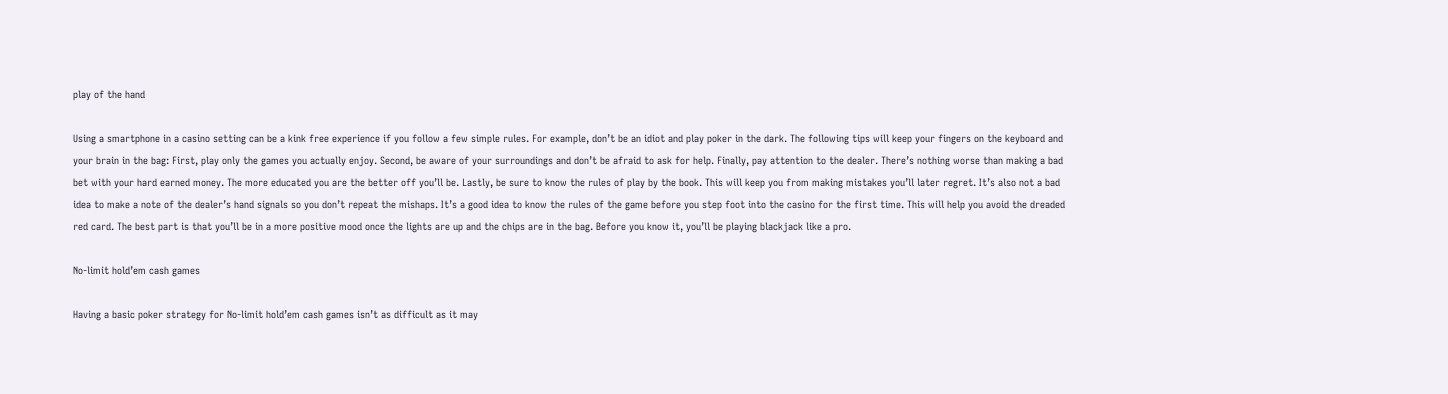play of the hand

Using a smartphone in a casino setting can be a kink free experience if you follow a few simple rules. For example, don’t be an idiot and play poker in the dark. The following tips will keep your fingers on the keyboard and your brain in the bag: First, play only the games you actually enjoy. Second, be aware of your surroundings and don’t be afraid to ask for help. Finally, pay attention to the dealer. There’s nothing worse than making a bad bet with your hard earned money. The more educated you are the better off you’ll be. Lastly, be sure to know the rules of play by the book. This will keep you from making mistakes you’ll later regret. It’s also not a bad idea to make a note of the dealer’s hand signals so you don’t repeat the mishaps. It’s a good idea to know the rules of the game before you step foot into the casino for the first time. This will help you avoid the dreaded red card. The best part is that you’ll be in a more positive mood once the lights are up and the chips are in the bag. Before you know it, you’ll be playing blackjack like a pro.

No-limit hold’em cash games

Having a basic poker strategy for No-limit hold’em cash games isn’t as difficult as it may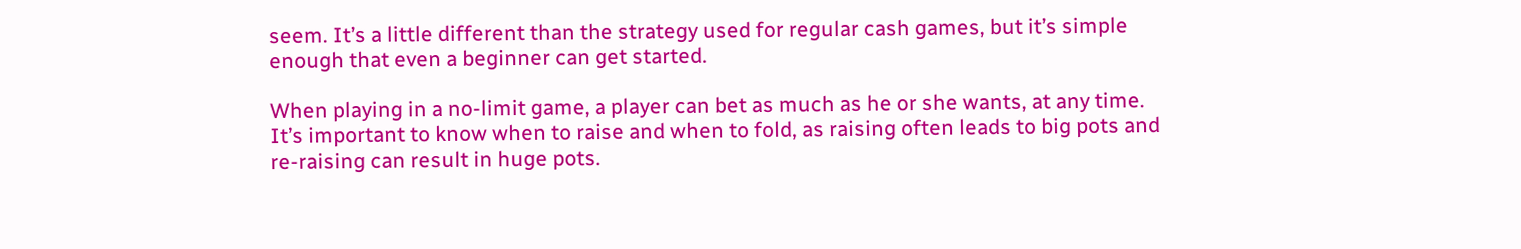seem. It’s a little different than the strategy used for regular cash games, but it’s simple enough that even a beginner can get started.

When playing in a no-limit game, a player can bet as much as he or she wants, at any time. It’s important to know when to raise and when to fold, as raising often leads to big pots and re-raising can result in huge pots.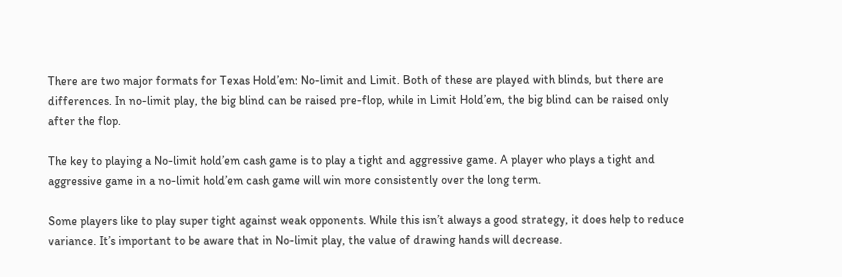There are two major formats for Texas Hold’em: No-limit and Limit. Both of these are played with blinds, but there are differences. In no-limit play, the big blind can be raised pre-flop, while in Limit Hold’em, the big blind can be raised only after the flop.

The key to playing a No-limit hold’em cash game is to play a tight and aggressive game. A player who plays a tight and aggressive game in a no-limit hold’em cash game will win more consistently over the long term.

Some players like to play super tight against weak opponents. While this isn’t always a good strategy, it does help to reduce variance. It’s important to be aware that in No-limit play, the value of drawing hands will decrease.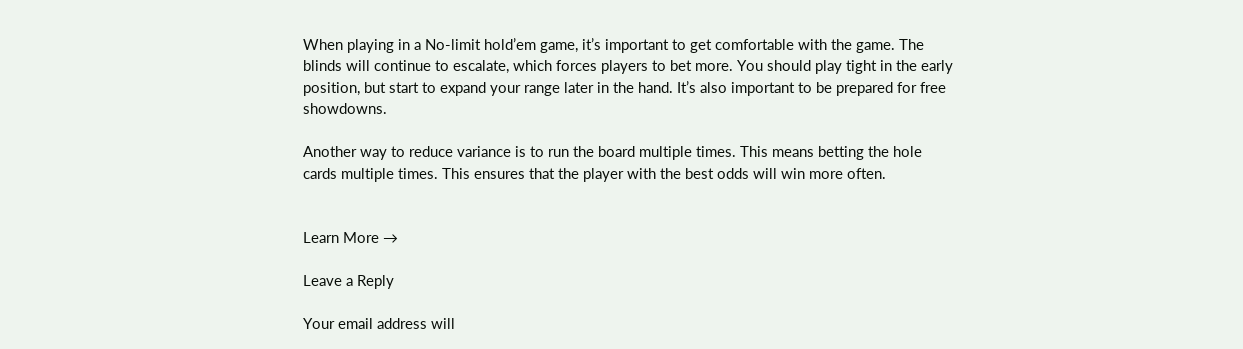When playing in a No-limit hold’em game, it’s important to get comfortable with the game. The blinds will continue to escalate, which forces players to bet more. You should play tight in the early position, but start to expand your range later in the hand. It’s also important to be prepared for free showdowns.

Another way to reduce variance is to run the board multiple times. This means betting the hole cards multiple times. This ensures that the player with the best odds will win more often.


Learn More →

Leave a Reply

Your email address will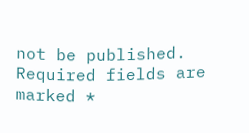not be published. Required fields are marked *